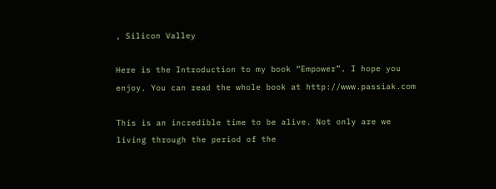, Silicon Valley

Here is the Introduction to my book “Empower”. I hope you enjoy. You can read the whole book at http://www.passiak.com

This is an incredible time to be alive. Not only are we living through the period of the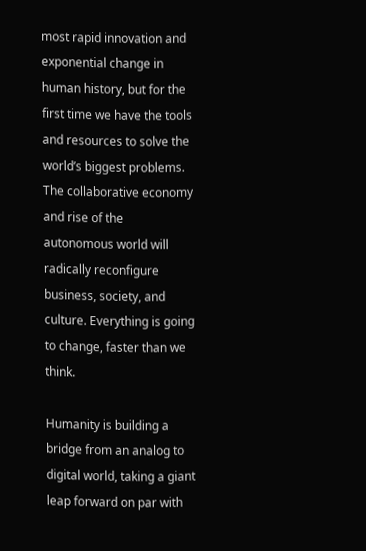most rapid innovation and exponential change in human history, but for the first time we have the tools and resources to solve the world’s biggest problems. The collaborative economy and rise of the autonomous world will radically reconfigure business, society, and culture. Everything is going to change, faster than we think.

Humanity is building a bridge from an analog to digital world, taking a giant leap forward on par with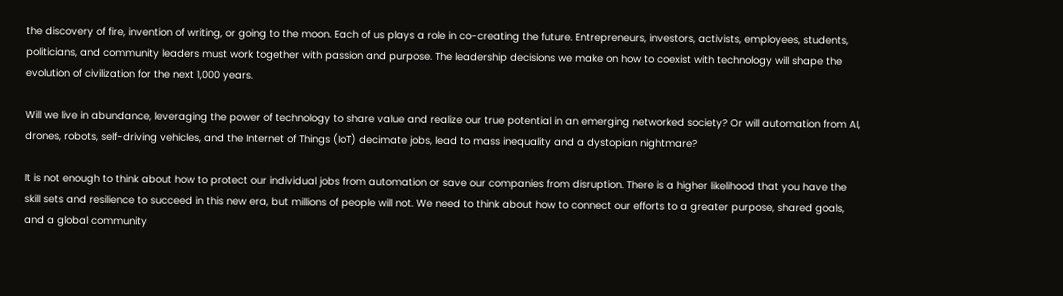the discovery of fire, invention of writing, or going to the moon. Each of us plays a role in co-creating the future. Entrepreneurs, investors, activists, employees, students, politicians, and community leaders must work together with passion and purpose. The leadership decisions we make on how to coexist with technology will shape the evolution of civilization for the next 1,000 years.

Will we live in abundance, leveraging the power of technology to share value and realize our true potential in an emerging networked society? Or will automation from AI, drones, robots, self-driving vehicles, and the Internet of Things (IoT) decimate jobs, lead to mass inequality and a dystopian nightmare?

It is not enough to think about how to protect our individual jobs from automation or save our companies from disruption. There is a higher likelihood that you have the skill sets and resilience to succeed in this new era, but millions of people will not. We need to think about how to connect our efforts to a greater purpose, shared goals, and a global community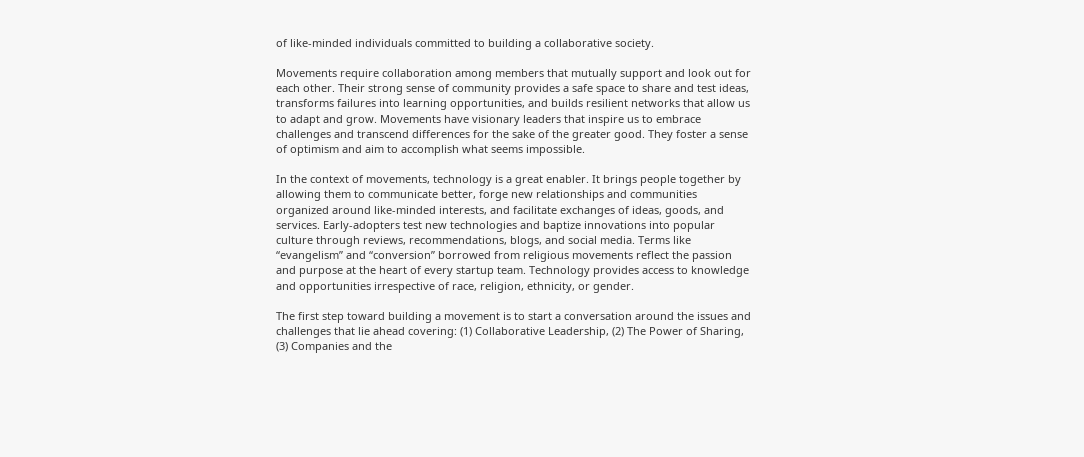of like-minded individuals committed to building a collaborative society.

Movements require collaboration among members that mutually support and look out for each other. Their strong sense of community provides a safe space to share and test ideas, transforms failures into learning opportunities, and builds resilient networks that allow us to adapt and grow. Movements have visionary leaders that inspire us to embrace challenges and transcend differences for the sake of the greater good. They foster a sense of optimism and aim to accomplish what seems impossible.

In the context of movements, technology is a great enabler. It brings people together by allowing them to communicate better, forge new relationships and communities organized around like-minded interests, and facilitate exchanges of ideas, goods, and services. Early-adopters test new technologies and baptize innovations into popular culture through reviews, recommendations, blogs, and social media. Terms like “evangelism” and “conversion” borrowed from religious movements reflect the passion and purpose at the heart of every startup team. Technology provides access to knowledge and opportunities irrespective of race, religion, ethnicity, or gender.

The first step toward building a movement is to start a conversation around the issues and challenges that lie ahead covering: (1) Collaborative Leadership, (2) The Power of Sharing, (3) Companies and the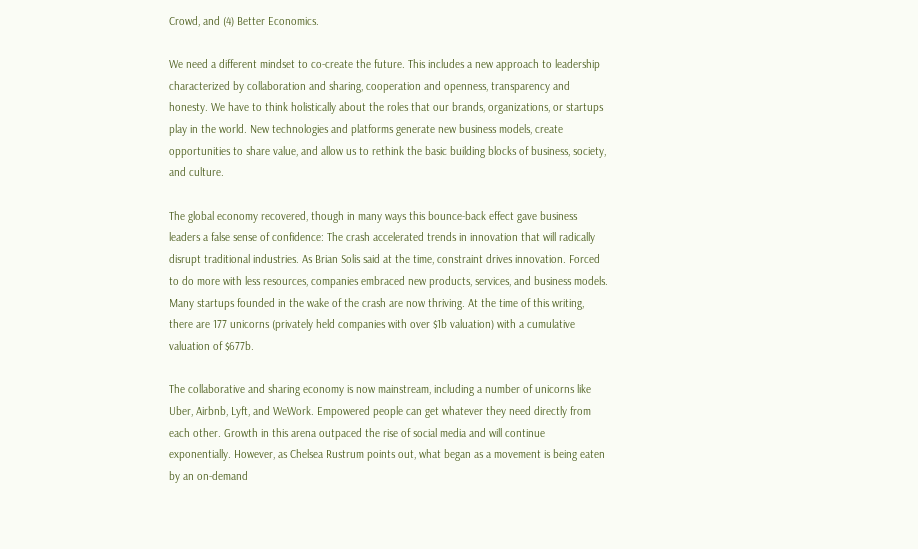Crowd, and (4) Better Economics.

We need a different mindset to co-create the future. This includes a new approach to leadership characterized by collaboration and sharing, cooperation and openness, transparency and honesty. We have to think holistically about the roles that our brands, organizations, or startups play in the world. New technologies and platforms generate new business models, create opportunities to share value, and allow us to rethink the basic building blocks of business, society, and culture.

The global economy recovered, though in many ways this bounce-back effect gave business leaders a false sense of confidence: The crash accelerated trends in innovation that will radically disrupt traditional industries. As Brian Solis said at the time, constraint drives innovation. Forced to do more with less resources, companies embraced new products, services, and business models. Many startups founded in the wake of the crash are now thriving. At the time of this writing, there are 177 unicorns (privately held companies with over $1b valuation) with a cumulative valuation of $677b.

The collaborative and sharing economy is now mainstream, including a number of unicorns like Uber, Airbnb, Lyft, and WeWork. Empowered people can get whatever they need directly from each other. Growth in this arena outpaced the rise of social media and will continue exponentially. However, as Chelsea Rustrum points out, what began as a movement is being eaten by an on-demand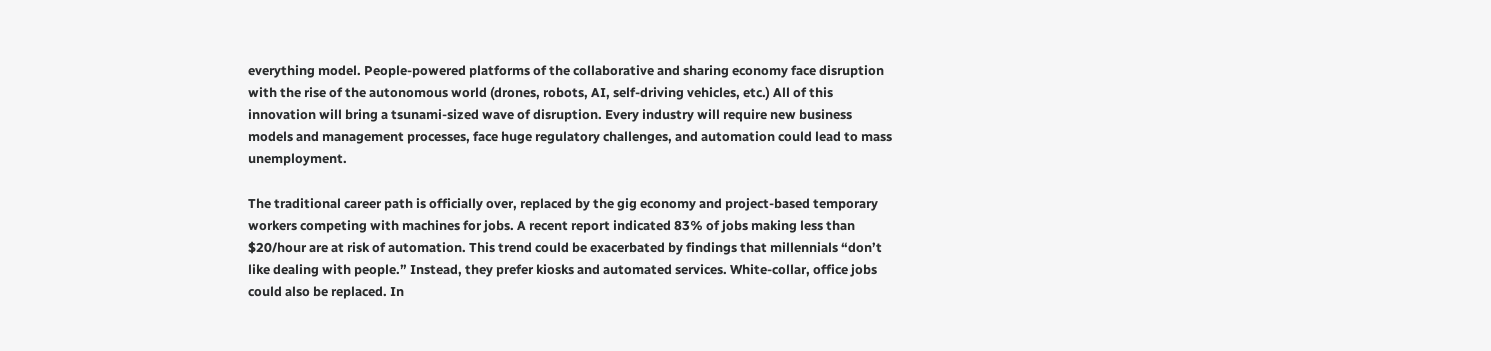everything model. People-powered platforms of the collaborative and sharing economy face disruption with the rise of the autonomous world (drones, robots, AI, self-driving vehicles, etc.) All of this innovation will bring a tsunami-sized wave of disruption. Every industry will require new business models and management processes, face huge regulatory challenges, and automation could lead to mass unemployment.

The traditional career path is officially over, replaced by the gig economy and project-based temporary workers competing with machines for jobs. A recent report indicated 83% of jobs making less than $20/hour are at risk of automation. This trend could be exacerbated by findings that millennials “don’t like dealing with people.” Instead, they prefer kiosks and automated services. White-collar, office jobs could also be replaced. In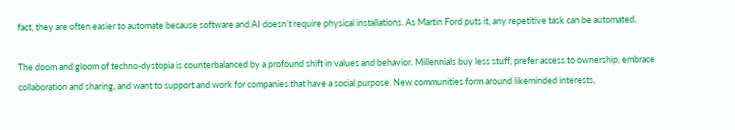fact, they are often easier to automate because software and AI doesn’t require physical installations. As Martin Ford puts it, any repetitive task can be automated.

The doom and gloom of techno-dystopia is counterbalanced by a profound shift in values and behavior. Millennials buy less stuff, prefer access to ownership, embrace collaboration and sharing, and want to support and work for companies that have a social purpose. New communities form around likeminded interests,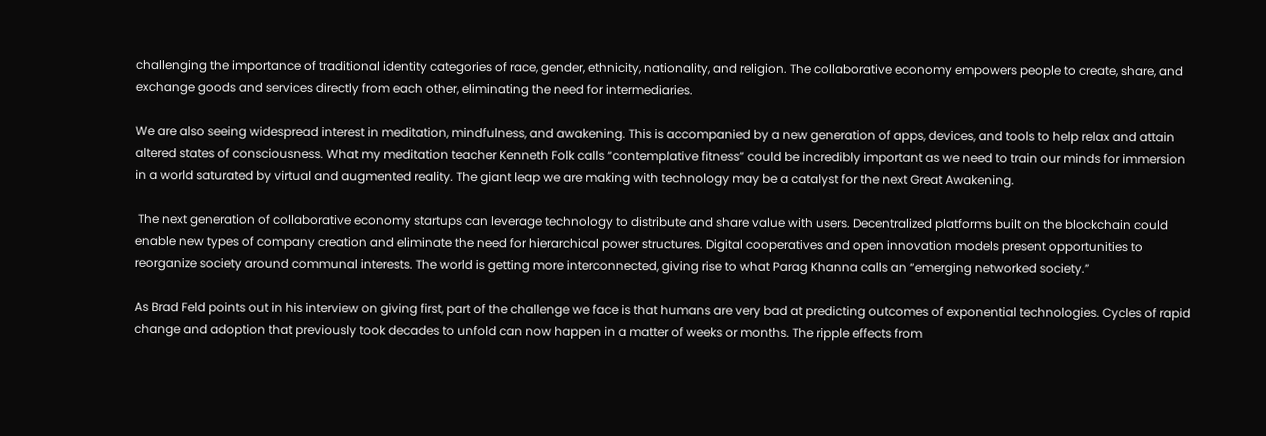challenging the importance of traditional identity categories of race, gender, ethnicity, nationality, and religion. The collaborative economy empowers people to create, share, and exchange goods and services directly from each other, eliminating the need for intermediaries.

We are also seeing widespread interest in meditation, mindfulness, and awakening. This is accompanied by a new generation of apps, devices, and tools to help relax and attain altered states of consciousness. What my meditation teacher Kenneth Folk calls “contemplative fitness” could be incredibly important as we need to train our minds for immersion in a world saturated by virtual and augmented reality. The giant leap we are making with technology may be a catalyst for the next Great Awakening.

 The next generation of collaborative economy startups can leverage technology to distribute and share value with users. Decentralized platforms built on the blockchain could enable new types of company creation and eliminate the need for hierarchical power structures. Digital cooperatives and open innovation models present opportunities to reorganize society around communal interests. The world is getting more interconnected, giving rise to what Parag Khanna calls an “emerging networked society.”

As Brad Feld points out in his interview on giving first, part of the challenge we face is that humans are very bad at predicting outcomes of exponential technologies. Cycles of rapid change and adoption that previously took decades to unfold can now happen in a matter of weeks or months. The ripple effects from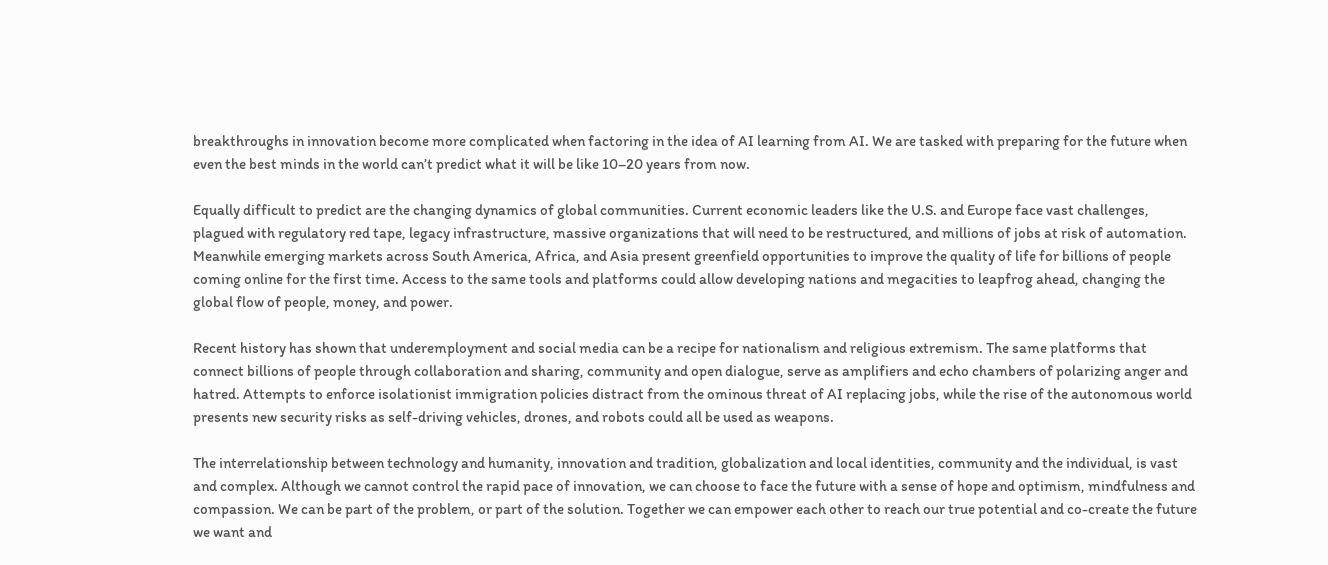breakthroughs in innovation become more complicated when factoring in the idea of AI learning from AI. We are tasked with preparing for the future when even the best minds in the world can’t predict what it will be like 10–20 years from now.

Equally difficult to predict are the changing dynamics of global communities. Current economic leaders like the U.S. and Europe face vast challenges, plagued with regulatory red tape, legacy infrastructure, massive organizations that will need to be restructured, and millions of jobs at risk of automation. Meanwhile emerging markets across South America, Africa, and Asia present greenfield opportunities to improve the quality of life for billions of people coming online for the first time. Access to the same tools and platforms could allow developing nations and megacities to leapfrog ahead, changing the global flow of people, money, and power.

Recent history has shown that underemployment and social media can be a recipe for nationalism and religious extremism. The same platforms that connect billions of people through collaboration and sharing, community and open dialogue, serve as amplifiers and echo chambers of polarizing anger and hatred. Attempts to enforce isolationist immigration policies distract from the ominous threat of AI replacing jobs, while the rise of the autonomous world presents new security risks as self-driving vehicles, drones, and robots could all be used as weapons.

The interrelationship between technology and humanity, innovation and tradition, globalization and local identities, community and the individual, is vast and complex. Although we cannot control the rapid pace of innovation, we can choose to face the future with a sense of hope and optimism, mindfulness and compassion. We can be part of the problem, or part of the solution. Together we can empower each other to reach our true potential and co-create the future we want and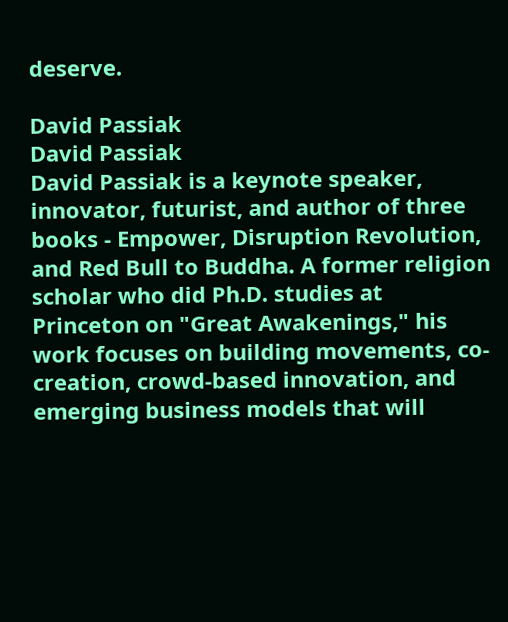deserve.

David Passiak
David Passiak
David Passiak is a keynote speaker, innovator, futurist, and author of three books - Empower, Disruption Revolution, and Red Bull to Buddha. A former religion scholar who did Ph.D. studies at Princeton on "Great Awakenings," his work focuses on building movements, co-creation, crowd-based innovation, and emerging business models that will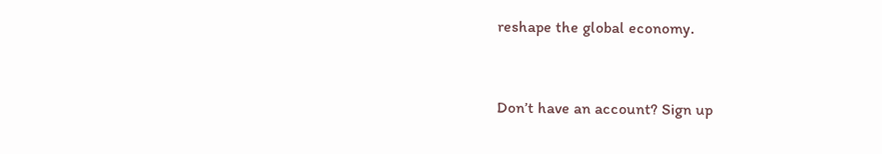reshape the global economy.


Don’t have an account? Sign up